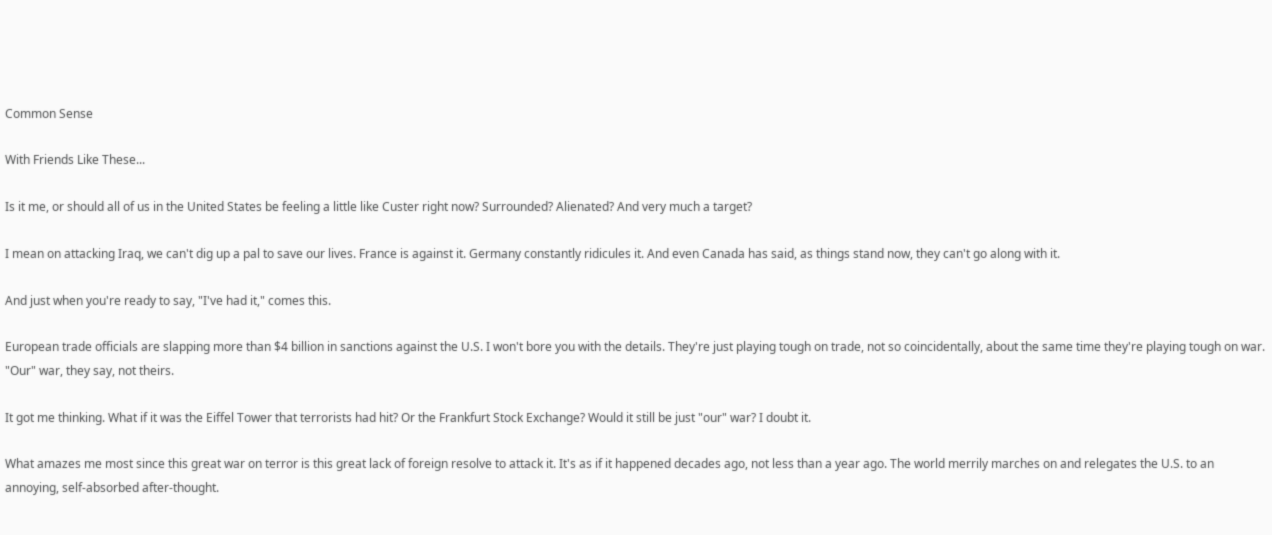Common Sense

With Friends Like These...

Is it me, or should all of us in the United States be feeling a little like Custer right now? Surrounded? Alienated? And very much a target?

I mean on attacking Iraq, we can't dig up a pal to save our lives. France is against it. Germany constantly ridicules it. And even Canada has said, as things stand now, they can't go along with it.

And just when you're ready to say, "I've had it," comes this.

European trade officials are slapping more than $4 billion in sanctions against the U.S. I won't bore you with the details. They're just playing tough on trade, not so coincidentally, about the same time they're playing tough on war. "Our" war, they say, not theirs.

It got me thinking. What if it was the Eiffel Tower that terrorists had hit? Or the Frankfurt Stock Exchange? Would it still be just "our" war? I doubt it.

What amazes me most since this great war on terror is this great lack of foreign resolve to attack it. It's as if it happened decades ago, not less than a year ago. The world merrily marches on and relegates the U.S. to an annoying, self-absorbed after-thought.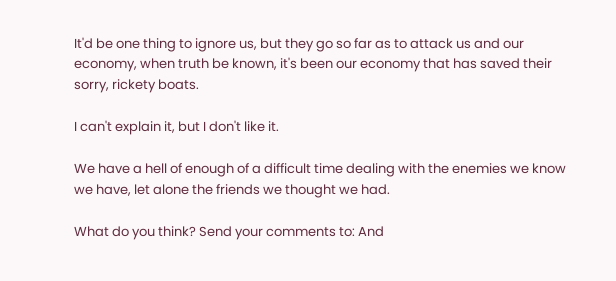It'd be one thing to ignore us, but they go so far as to attack us and our economy, when truth be known, it's been our economy that has saved their sorry, rickety boats.

I can't explain it, but I don't like it.

We have a hell of enough of a difficult time dealing with the enemies we know we have, let alone the friends we thought we had.

What do you think? Send your comments to: And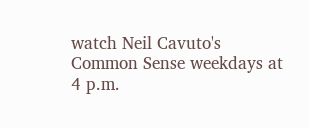watch Neil Cavuto's Common Sense weekdays at 4 p.m.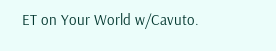ET on Your World w/Cavuto.